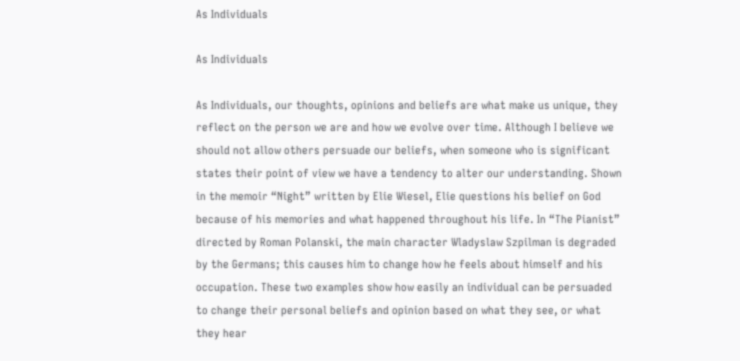As Individuals

As Individuals

As Individuals, our thoughts, opinions and beliefs are what make us unique, they reflect on the person we are and how we evolve over time. Although I believe we should not allow others persuade our beliefs, when someone who is significant states their point of view we have a tendency to alter our understanding. Shown in the memoir “Night” written by Elie Wiesel, Elie questions his belief on God because of his memories and what happened throughout his life. In “The Pianist” directed by Roman Polanski, the main character Wladyslaw Szpilman is degraded by the Germans; this causes him to change how he feels about himself and his occupation. These two examples show how easily an individual can be persuaded to change their personal beliefs and opinion based on what they see, or what they hear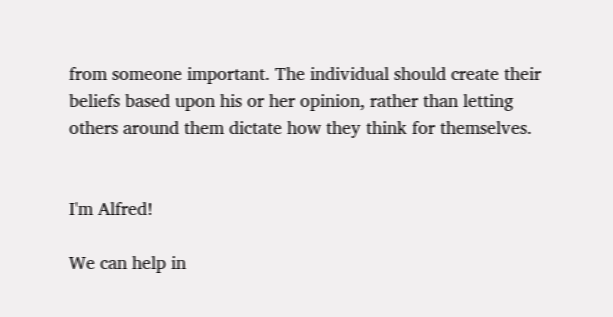from someone important. The individual should create their beliefs based upon his or her opinion, rather than letting others around them dictate how they think for themselves.


I'm Alfred!

We can help in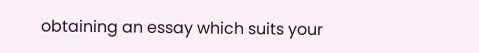obtaining an essay which suits your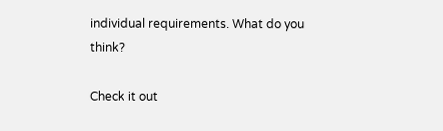individual requirements. What do you think?

Check it out